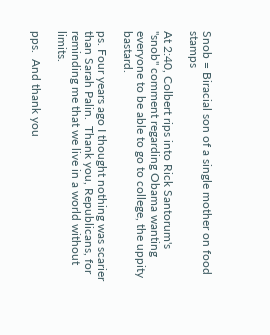Snob = Biracial son of a single mother on food stamps

At 2:40, Colbert rips into Rick Santorum's "snob" comment regarding Obama wanting everyone to be able to go to college, the uppity bastard.

ps. Four years ago I thought nothing was scarier than Sarah Palin.  Thank you, Republicans, for reminding me that we live in a world without limits.

pps.  And thank you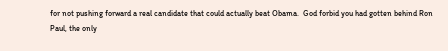for not pushing forward a real candidate that could actually beat Obama.  God forbid you had gotten behind Ron Paul, the only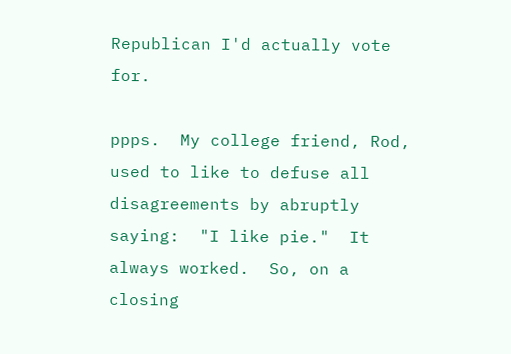Republican I'd actually vote for.

ppps.  My college friend, Rod, used to like to defuse all disagreements by abruptly saying:  "I like pie."  It always worked.  So, on a closing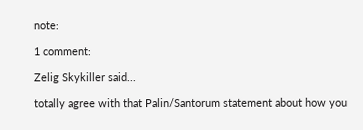note:

1 comment:

Zelig Skykiller said...

totally agree with that Palin/Santorum statement about how you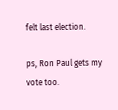felt last election.

ps, Ron Paul gets my vote too.